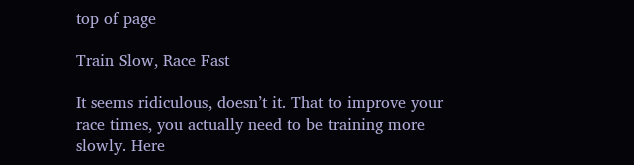top of page

Train Slow, Race Fast

It seems ridiculous, doesn’t it. That to improve your race times, you actually need to be training more slowly. Here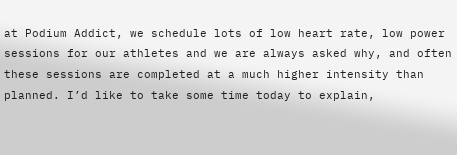at Podium Addict, we schedule lots of low heart rate, low power sessions for our athletes and we are always asked why, and often these sessions are completed at a much higher intensity than planned. I’d like to take some time today to explain,